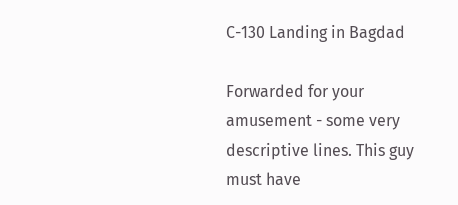C-130 Landing in Bagdad

Forwarded for your amusement - some very descriptive lines. This guy must have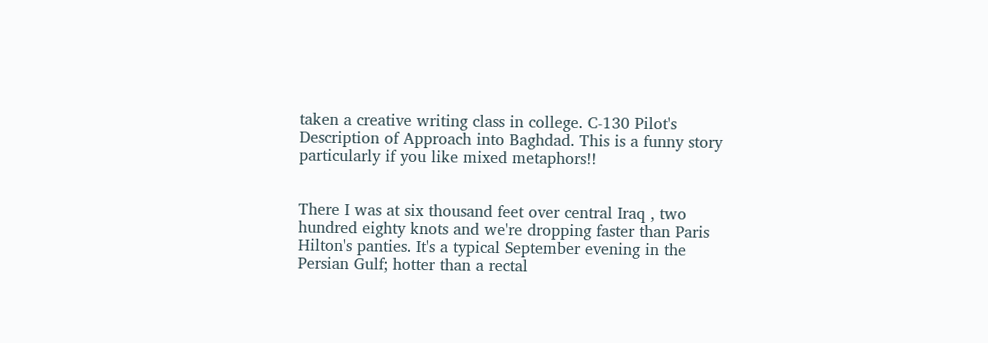taken a creative writing class in college. C-130 Pilot's Description of Approach into Baghdad. This is a funny story particularly if you like mixed metaphors!!


There I was at six thousand feet over central Iraq , two hundred eighty knots and we're dropping faster than Paris Hilton's panties. It's a typical September evening in the Persian Gulf; hotter than a rectal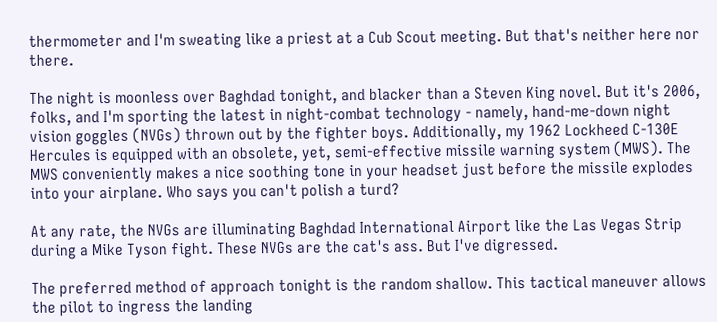thermometer and I'm sweating like a priest at a Cub Scout meeting. But that's neither here nor there.

The night is moonless over Baghdad tonight, and blacker than a Steven King novel. But it's 2006, folks, and I'm sporting the latest in night-combat technology - namely, hand-me-down night vision goggles (NVGs) thrown out by the fighter boys. Additionally, my 1962 Lockheed C-130E Hercules is equipped with an obsolete, yet, semi-effective missile warning system (MWS). The MWS conveniently makes a nice soothing tone in your headset just before the missile explodes into your airplane. Who says you can't polish a turd?

At any rate, the NVGs are illuminating Baghdad International Airport like the Las Vegas Strip during a Mike Tyson fight. These NVGs are the cat's ass. But I've digressed.

The preferred method of approach tonight is the random shallow. This tactical maneuver allows the pilot to ingress the landing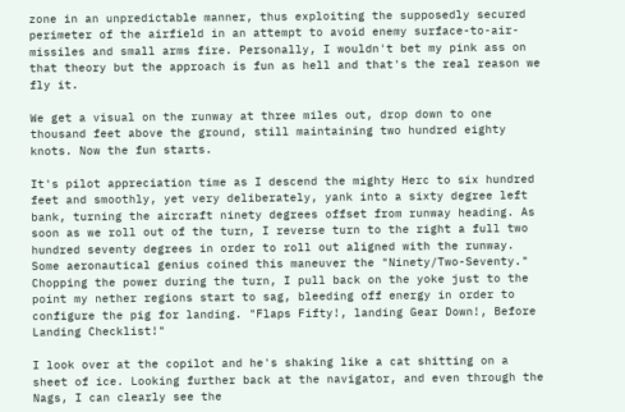zone in an unpredictable manner, thus exploiting the supposedly secured perimeter of the airfield in an attempt to avoid enemy surface-to-air-missiles and small arms fire. Personally, I wouldn't bet my pink ass on that theory but the approach is fun as hell and that's the real reason we fly it.

We get a visual on the runway at three miles out, drop down to one thousand feet above the ground, still maintaining two hundred eighty knots. Now the fun starts.

It's pilot appreciation time as I descend the mighty Herc to six hundred feet and smoothly, yet very deliberately, yank into a sixty degree left bank, turning the aircraft ninety degrees offset from runway heading. As soon as we roll out of the turn, I reverse turn to the right a full two hundred seventy degrees in order to roll out aligned with the runway. Some aeronautical genius coined this maneuver the "Ninety/Two-Seventy." Chopping the power during the turn, I pull back on the yoke just to the point my nether regions start to sag, bleeding off energy in order to configure the pig for landing. "Flaps Fifty!, landing Gear Down!, Before Landing Checklist!"

I look over at the copilot and he's shaking like a cat shitting on a sheet of ice. Looking further back at the navigator, and even through the Nags, I can clearly see the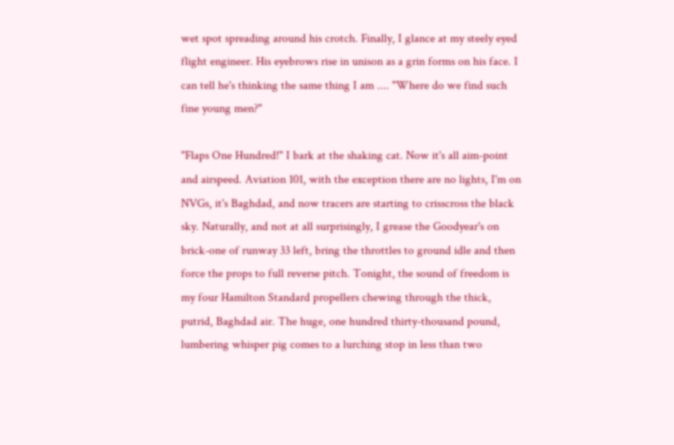wet spot spreading around his crotch. Finally, I glance at my steely eyed flight engineer. His eyebrows rise in unison as a grin forms on his face. I can tell he's thinking the same thing I am .... "Where do we find such fine young men?"

"Flaps One Hundred!" I bark at the shaking cat. Now it's all aim-point and airspeed. Aviation 101, with the exception there are no lights, I'm on NVGs, it's Baghdad, and now tracers are starting to crisscross the black sky. Naturally, and not at all surprisingly, I grease the Goodyear's on brick-one of runway 33 left, bring the throttles to ground idle and then force the props to full reverse pitch. Tonight, the sound of freedom is my four Hamilton Standard propellers chewing through the thick, putrid, Baghdad air. The huge, one hundred thirty-thousand pound, lumbering whisper pig comes to a lurching stop in less than two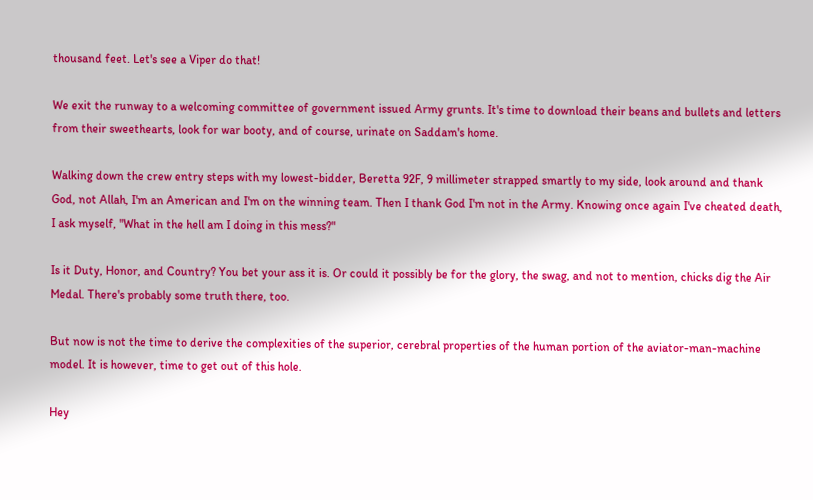thousand feet. Let's see a Viper do that!

We exit the runway to a welcoming committee of government issued Army grunts. It's time to download their beans and bullets and letters from their sweethearts, look for war booty, and of course, urinate on Saddam's home.

Walking down the crew entry steps with my lowest-bidder, Beretta 92F, 9 millimeter strapped smartly to my side, look around and thank God, not Allah, I'm an American and I'm on the winning team. Then I thank God I'm not in the Army. Knowing once again I've cheated death, I ask myself, "What in the hell am I doing in this mess?"

Is it Duty, Honor, and Country? You bet your ass it is. Or could it possibly be for the glory, the swag, and not to mention, chicks dig the Air Medal. There's probably some truth there, too.

But now is not the time to derive the complexities of the superior, cerebral properties of the human portion of the aviator-man-machine model. It is however, time to get out of this hole.

Hey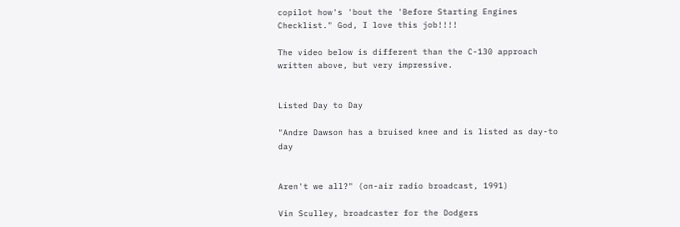copilot how's 'bout the 'Before Starting Engines Checklist." God, I love this job!!!!

The video below is different than the C-130 approach written above, but very impressive.


Listed Day to Day

"Andre Dawson has a bruised knee and is listed as day-to day


Aren't we all?" (on-air radio broadcast, 1991)

Vin Sculley, broadcaster for the Dodgers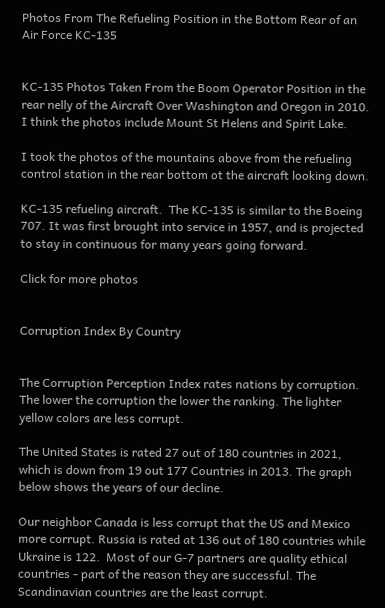Photos From The Refueling Position in the Bottom Rear of an Air Force KC-135


KC-135 Photos Taken From the Boom Operator Position in the rear nelly of the Aircraft Over Washington and Oregon in 2010. I think the photos include Mount St Helens and Spirit Lake.

I took the photos of the mountains above from the refueling control station in the rear bottom ot the aircraft looking down.

KC-135 refueling aircraft.  The KC-135 is similar to the Boeing 707. It was first brought into service in 1957, and is projected to stay in continuous for many years going forward.

Click for more photos


Corruption Index By Country


The Corruption Perception Index rates nations by corruption. The lower the corruption the lower the ranking. The lighter yellow colors are less corrupt.

The United States is rated 27 out of 180 countries in 2021, which is down from 19 out 177 Countries in 2013. The graph below shows the years of our decline.

Our neighbor Canada is less corrupt that the US and Mexico more corrupt. Russia is rated at 136 out of 180 countries while Ukraine is 122.  Most of our G-7 partners are quality ethical countries - part of the reason they are successful. The Scandinavian countries are the least corrupt.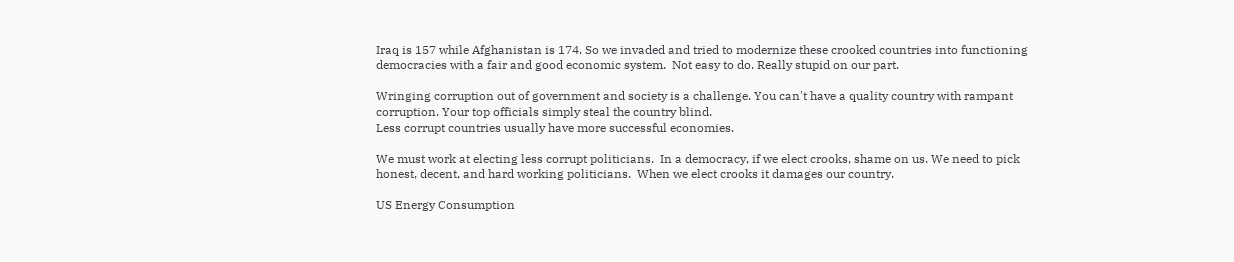Iraq is 157 while Afghanistan is 174. So we invaded and tried to modernize these crooked countries into functioning democracies with a fair and good economic system.  Not easy to do. Really stupid on our part.

Wringing corruption out of government and society is a challenge. You can't have a quality country with rampant corruption. Your top officials simply steal the country blind.
Less corrupt countries usually have more successful economies.

We must work at electing less corrupt politicians.  In a democracy, if we elect crooks, shame on us. We need to pick honest, decent, and hard working politicians.  When we elect crooks it damages our country.

US Energy Consumption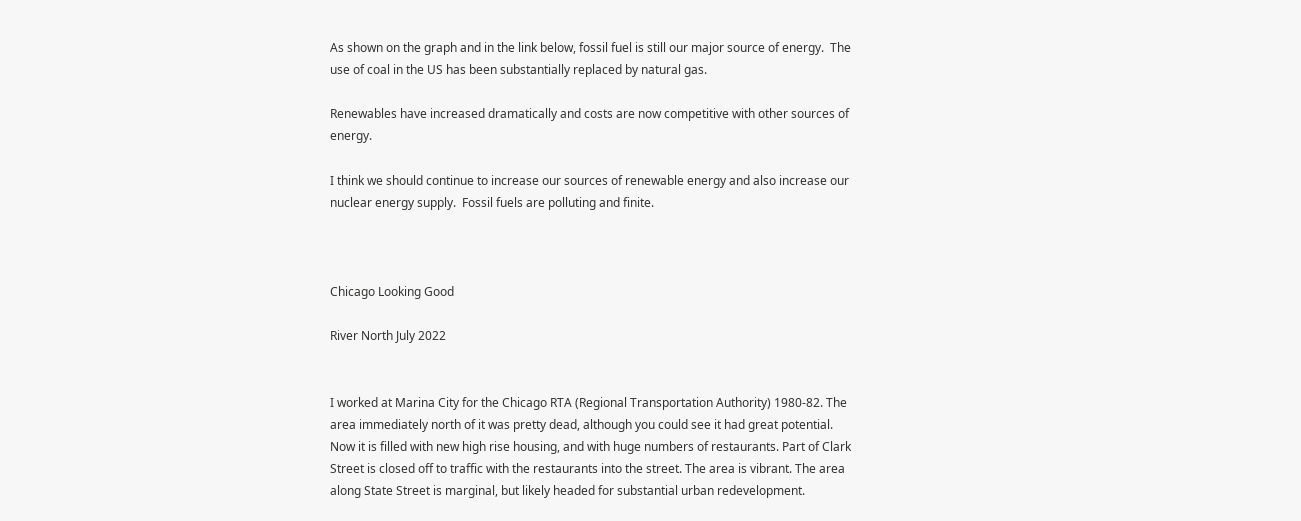As shown on the graph and in the link below, fossil fuel is still our major source of energy.  The use of coal in the US has been substantially replaced by natural gas.

Renewables have increased dramatically and costs are now competitive with other sources of energy.

I think we should continue to increase our sources of renewable energy and also increase our nuclear energy supply.  Fossil fuels are polluting and finite.



Chicago Looking Good

River North July 2022


I worked at Marina City for the Chicago RTA (Regional Transportation Authority) 1980-82. The area immediately north of it was pretty dead, although you could see it had great potential. Now it is filled with new high rise housing, and with huge numbers of restaurants. Part of Clark Street is closed off to traffic with the restaurants into the street. The area is vibrant. The area along State Street is marginal, but likely headed for substantial urban redevelopment.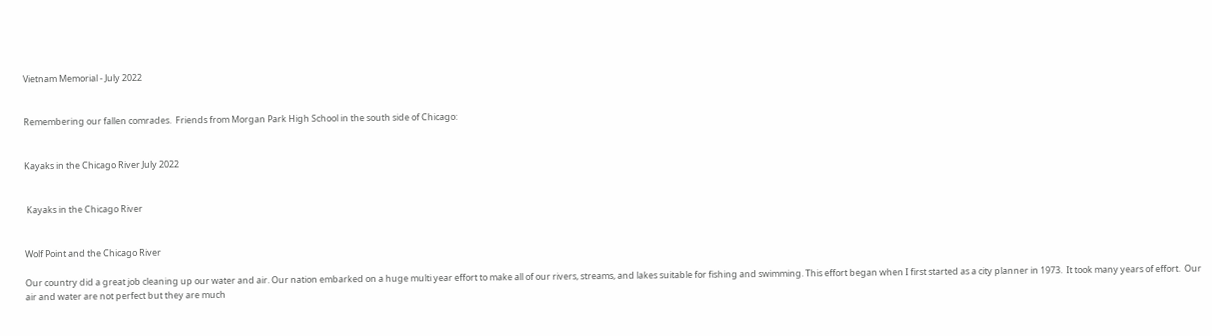Vietnam Memorial - July 2022


Remembering our fallen comrades.  Friends from Morgan Park High School in the south side of Chicago:


Kayaks in the Chicago River July 2022


 Kayaks in the Chicago River


Wolf Point and the Chicago River

Our country did a great job cleaning up our water and air. Our nation embarked on a huge multi year effort to make all of our rivers, streams, and lakes suitable for fishing and swimming. This effort began when I first started as a city planner in 1973.  It took many years of effort.  Our air and water are not perfect but they are much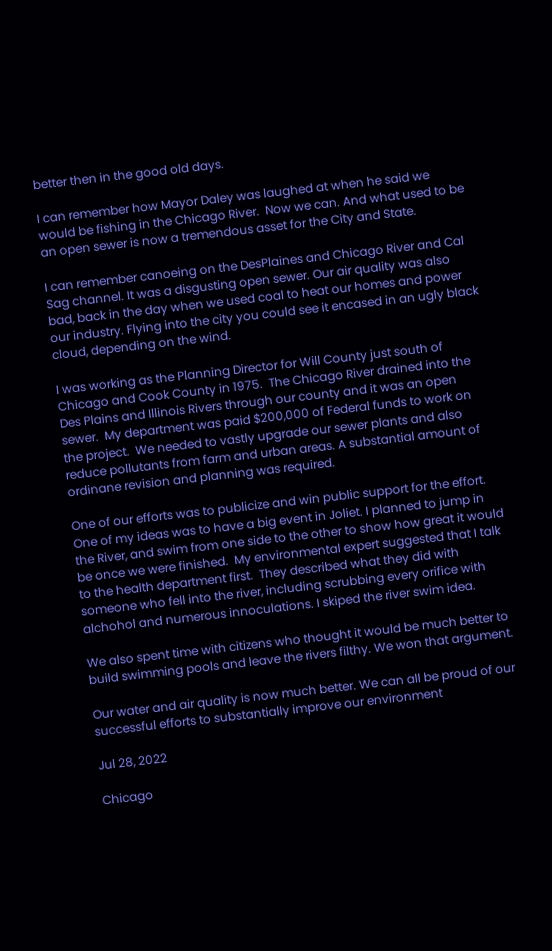better then in the good old days.

I can remember how Mayor Daley was laughed at when he said we would be fishing in the Chicago River.  Now we can. And what used to be an open sewer is now a tremendous asset for the City and State.

I can remember canoeing on the DesPlaines and Chicago River and Cal Sag channel. It was a disgusting open sewer. Our air quality was also bad, back in the day when we used coal to heat our homes and power our industry. Flying into the city you could see it encased in an ugly black cloud, depending on the wind.

I was working as the Planning Director for Will County just south of Chicago and Cook County in 1975.  The Chicago River drained into the Des Plains and Illinois Rivers through our county and it was an open sewer.  My department was paid $200,000 of Federal funds to work on the project.  We needed to vastly upgrade our sewer plants and also reduce pollutants from farm and urban areas. A substantial amount of ordinane revision and planning was required.

One of our efforts was to publicize and win public support for the effort. One of my ideas was to have a big event in Joliet. I planned to jump in the River, and swim from one side to the other to show how great it would be once we were finished.  My environmental expert suggested that I talk to the health department first.  They described what they did with someone who fell into the river, including scrubbing every orifice with alchohol and numerous innoculations. I skiped the river swim idea.

We also spent time with citizens who thought it would be much better to build swimming pools and leave the rivers filthy. We won that argument.

Our water and air quality is now much better. We can all be proud of our successful efforts to substantially improve our environment

Jul 28, 2022

Chicago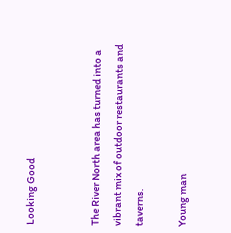Looking Good


The River North area has turned into a vibrant mix of outdoor restaurants and taverns.

Young man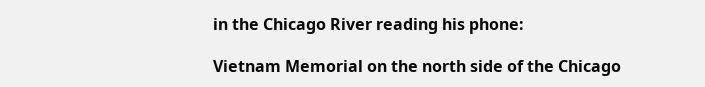in the Chicago River reading his phone:

Vietnam Memorial on the north side of the Chicago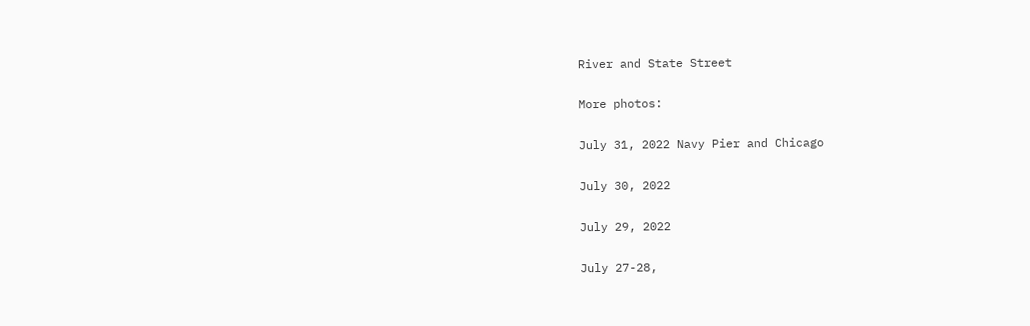River and State Street

More photos:

July 31, 2022 Navy Pier and Chicago

July 30, 2022

July 29, 2022

July 27-28,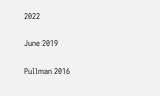2022

June 2019

Pullman 2016